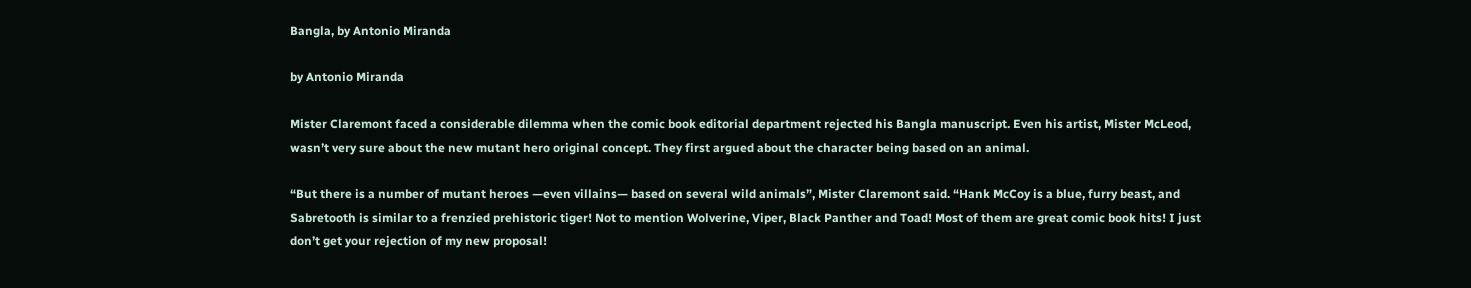Bangla, by Antonio Miranda

by Antonio Miranda

Mister Claremont faced a considerable dilemma when the comic book editorial department rejected his Bangla manuscript. Even his artist, Mister McLeod, wasn’t very sure about the new mutant hero original concept. They first argued about the character being based on an animal.

“But there is a number of mutant heroes —even villains— based on several wild animals”, Mister Claremont said. “Hank McCoy is a blue, furry beast, and Sabretooth is similar to a frenzied prehistoric tiger! Not to mention Wolverine, Viper, Black Panther and Toad! Most of them are great comic book hits! I just don’t get your rejection of my new proposal!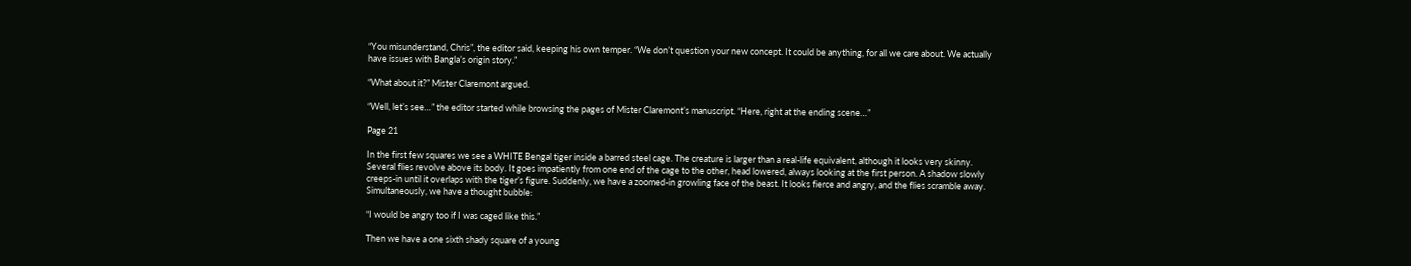“You misunderstand, Chris”, the editor said, keeping his own temper. “We don’t question your new concept. It could be anything, for all we care about. We actually have issues with Bangla’s origin story.”

“What about it?” Mister Claremont argued.

“Well, let’s see…” the editor started while browsing the pages of Mister Claremont’s manuscript. “Here, right at the ending scene…”

Page 21

In the first few squares we see a WHITE Bengal tiger inside a barred steel cage. The creature is larger than a real-life equivalent, although it looks very skinny. Several flies revolve above its body. It goes impatiently from one end of the cage to the other, head lowered, always looking at the first person. A shadow slowly creeps-in until it overlaps with the tiger’s figure. Suddenly, we have a zoomed-in growling face of the beast. It looks fierce and angry, and the flies scramble away. Simultaneously, we have a thought bubble:

“I would be angry too if I was caged like this.”

Then we have a one sixth shady square of a young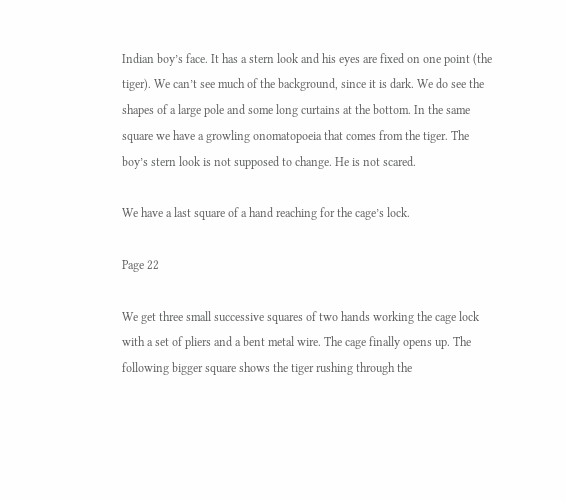Indian boy’s face. It has a stern look and his eyes are fixed on one point (the tiger). We can’t see much of the background, since it is dark. We do see the shapes of a large pole and some long curtains at the bottom. In the same square we have a growling onomatopoeia that comes from the tiger. The boy’s stern look is not supposed to change. He is not scared.

We have a last square of a hand reaching for the cage’s lock.

Page 22

We get three small successive squares of two hands working the cage lock with a set of pliers and a bent metal wire. The cage finally opens up. The following bigger square shows the tiger rushing through the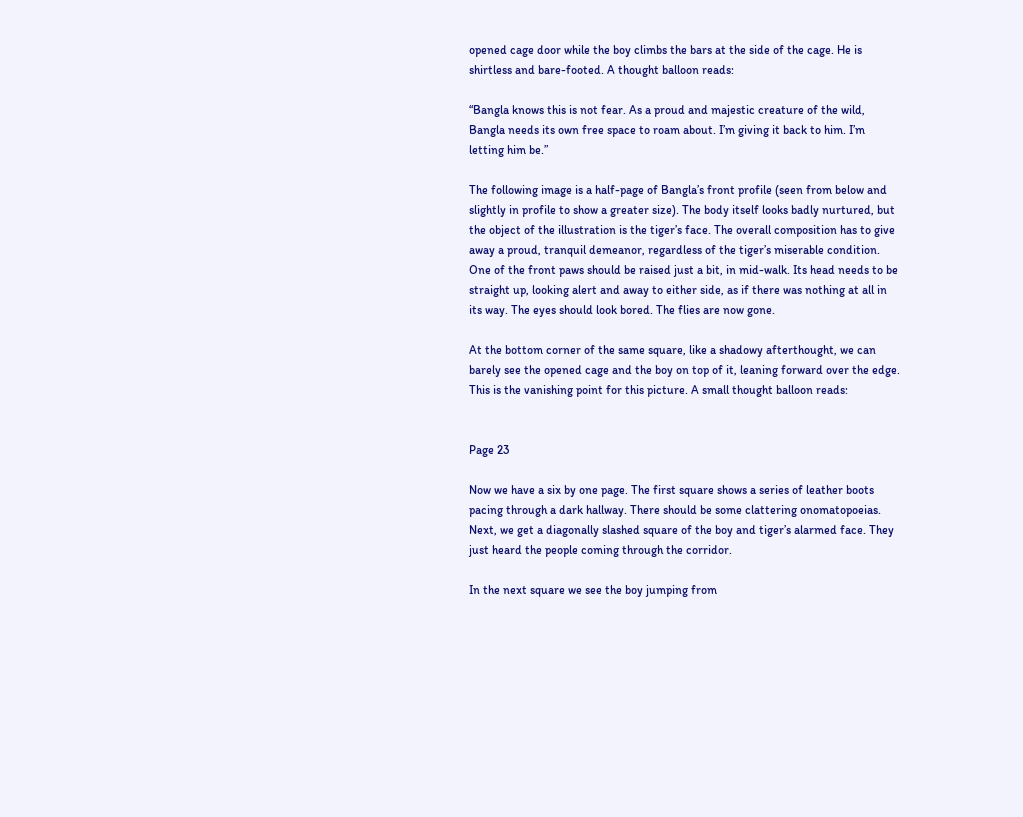opened cage door while the boy climbs the bars at the side of the cage. He is shirtless and bare-footed. A thought balloon reads:

“Bangla knows this is not fear. As a proud and majestic creature of the wild, Bangla needs its own free space to roam about. I’m giving it back to him. I’m letting him be.”

The following image is a half-page of Bangla’s front profile (seen from below and slightly in profile to show a greater size). The body itself looks badly nurtured, but the object of the illustration is the tiger’s face. The overall composition has to give away a proud, tranquil demeanor, regardless of the tiger’s miserable condition. One of the front paws should be raised just a bit, in mid-walk. Its head needs to be straight up, looking alert and away to either side, as if there was nothing at all in its way. The eyes should look bored. The flies are now gone.

At the bottom corner of the same square, like a shadowy afterthought, we can barely see the opened cage and the boy on top of it, leaning forward over the edge. This is the vanishing point for this picture. A small thought balloon reads:


Page 23

Now we have a six by one page. The first square shows a series of leather boots pacing through a dark hallway. There should be some clattering onomatopoeias. Next, we get a diagonally slashed square of the boy and tiger’s alarmed face. They just heard the people coming through the corridor.

In the next square we see the boy jumping from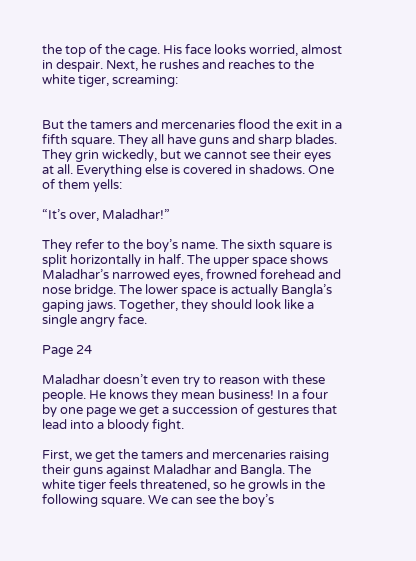the top of the cage. His face looks worried, almost in despair. Next, he rushes and reaches to the white tiger, screaming:


But the tamers and mercenaries flood the exit in a fifth square. They all have guns and sharp blades. They grin wickedly, but we cannot see their eyes at all. Everything else is covered in shadows. One of them yells:

“It’s over, Maladhar!”

They refer to the boy’s name. The sixth square is split horizontally in half. The upper space shows Maladhar’s narrowed eyes, frowned forehead and nose bridge. The lower space is actually Bangla’s gaping jaws. Together, they should look like a single angry face.

Page 24

Maladhar doesn’t even try to reason with these people. He knows they mean business! In a four by one page we get a succession of gestures that lead into a bloody fight.

First, we get the tamers and mercenaries raising their guns against Maladhar and Bangla. The white tiger feels threatened, so he growls in the following square. We can see the boy’s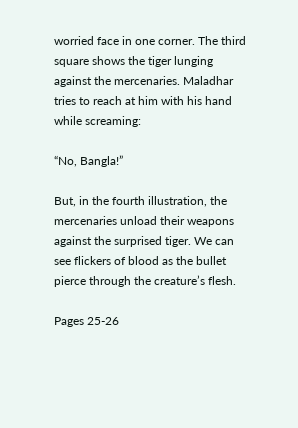worried face in one corner. The third square shows the tiger lunging against the mercenaries. Maladhar tries to reach at him with his hand while screaming:

“No, Bangla!”

But, in the fourth illustration, the mercenaries unload their weapons against the surprised tiger. We can see flickers of blood as the bullet pierce through the creature’s flesh.

Pages 25-26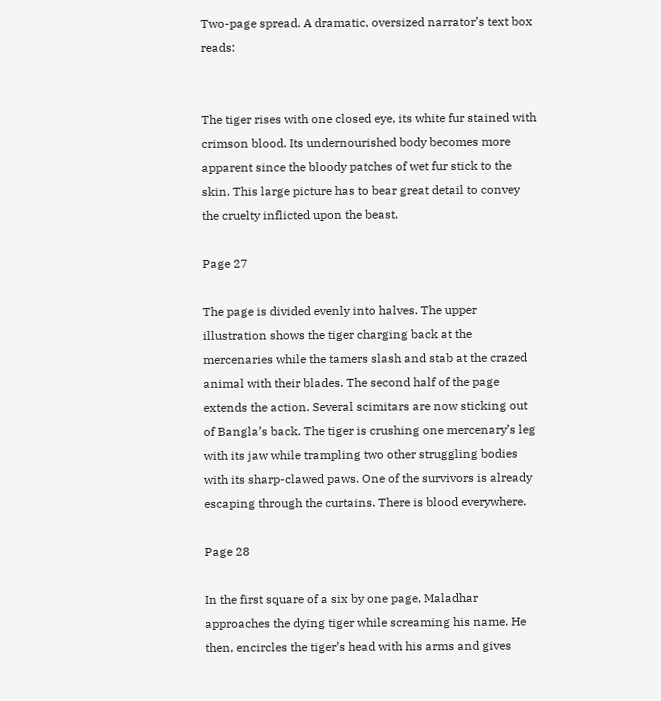Two-page spread. A dramatic, oversized narrator’s text box reads:


The tiger rises with one closed eye, its white fur stained with crimson blood. Its undernourished body becomes more apparent since the bloody patches of wet fur stick to the skin. This large picture has to bear great detail to convey the cruelty inflicted upon the beast.

Page 27

The page is divided evenly into halves. The upper illustration shows the tiger charging back at the mercenaries while the tamers slash and stab at the crazed animal with their blades. The second half of the page extends the action. Several scimitars are now sticking out of Bangla’s back. The tiger is crushing one mercenary’s leg with its jaw while trampling two other struggling bodies with its sharp-clawed paws. One of the survivors is already escaping through the curtains. There is blood everywhere.

Page 28

In the first square of a six by one page, Maladhar approaches the dying tiger while screaming his name. He then, encircles the tiger’s head with his arms and gives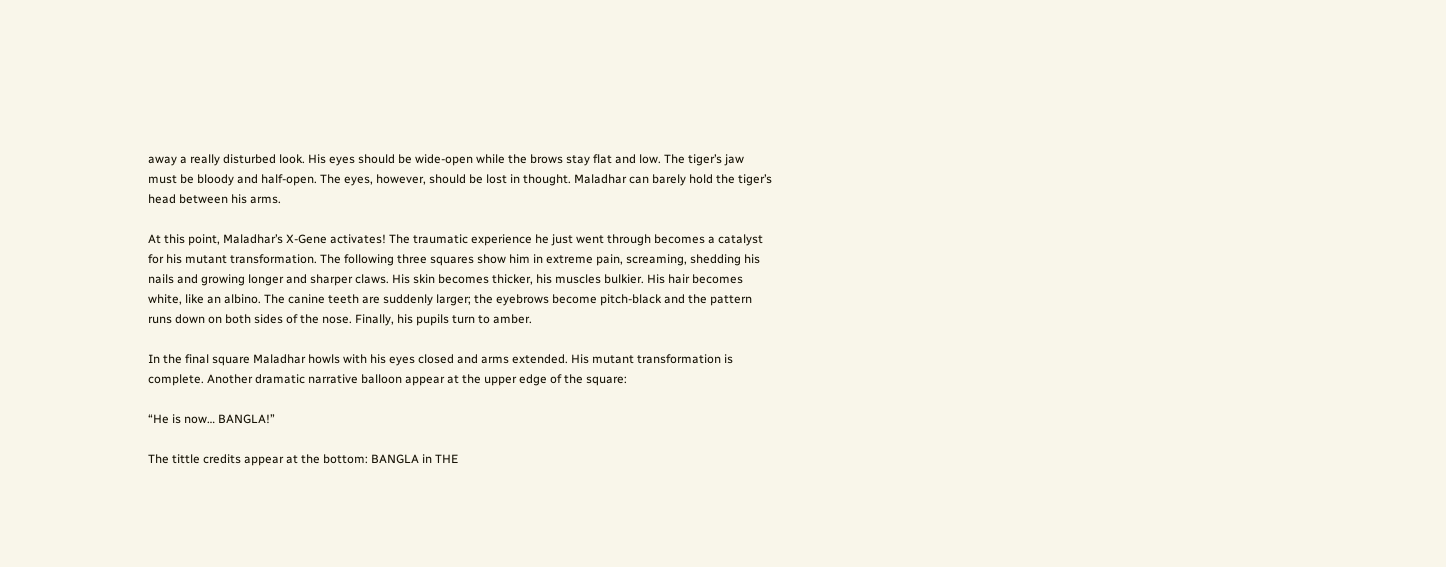away a really disturbed look. His eyes should be wide-open while the brows stay flat and low. The tiger’s jaw must be bloody and half-open. The eyes, however, should be lost in thought. Maladhar can barely hold the tiger’s head between his arms.

At this point, Maladhar’s X-Gene activates! The traumatic experience he just went through becomes a catalyst for his mutant transformation. The following three squares show him in extreme pain, screaming, shedding his nails and growing longer and sharper claws. His skin becomes thicker, his muscles bulkier. His hair becomes white, like an albino. The canine teeth are suddenly larger; the eyebrows become pitch-black and the pattern runs down on both sides of the nose. Finally, his pupils turn to amber.

In the final square Maladhar howls with his eyes closed and arms extended. His mutant transformation is complete. Another dramatic narrative balloon appear at the upper edge of the square:

“He is now… BANGLA!”

The tittle credits appear at the bottom: BANGLA in THE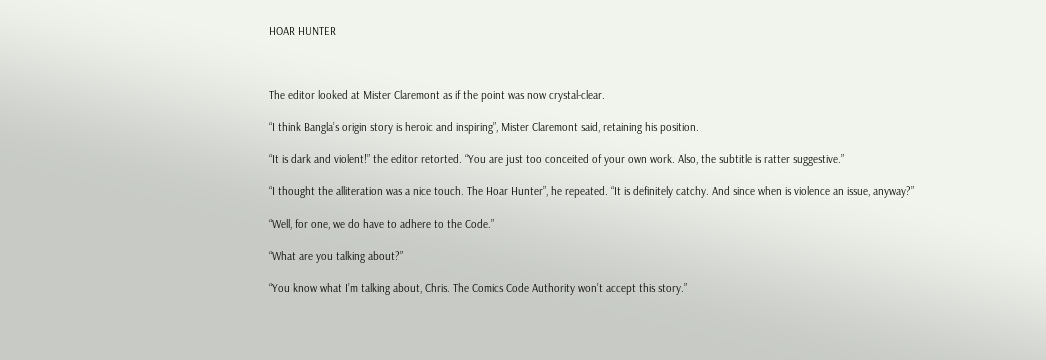HOAR HUNTER



The editor looked at Mister Claremont as if the point was now crystal-clear.

“I think Bangla’s origin story is heroic and inspiring”, Mister Claremont said, retaining his position.

“It is dark and violent!” the editor retorted. “You are just too conceited of your own work. Also, the subtitle is ratter suggestive.”

“I thought the alliteration was a nice touch. The Hoar Hunter”, he repeated. “It is definitely catchy. And since when is violence an issue, anyway?”

“Well, for one, we do have to adhere to the Code.”

“What are you talking about?”

“You know what I’m talking about, Chris. The Comics Code Authority won’t accept this story.”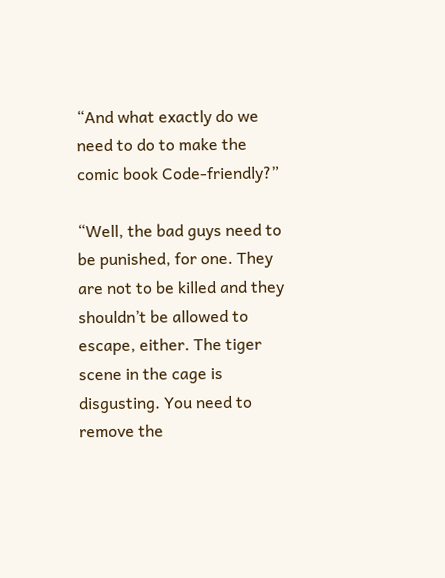“And what exactly do we need to do to make the comic book Code-friendly?”

“Well, the bad guys need to be punished, for one. They are not to be killed and they shouldn’t be allowed to escape, either. The tiger scene in the cage is disgusting. You need to remove the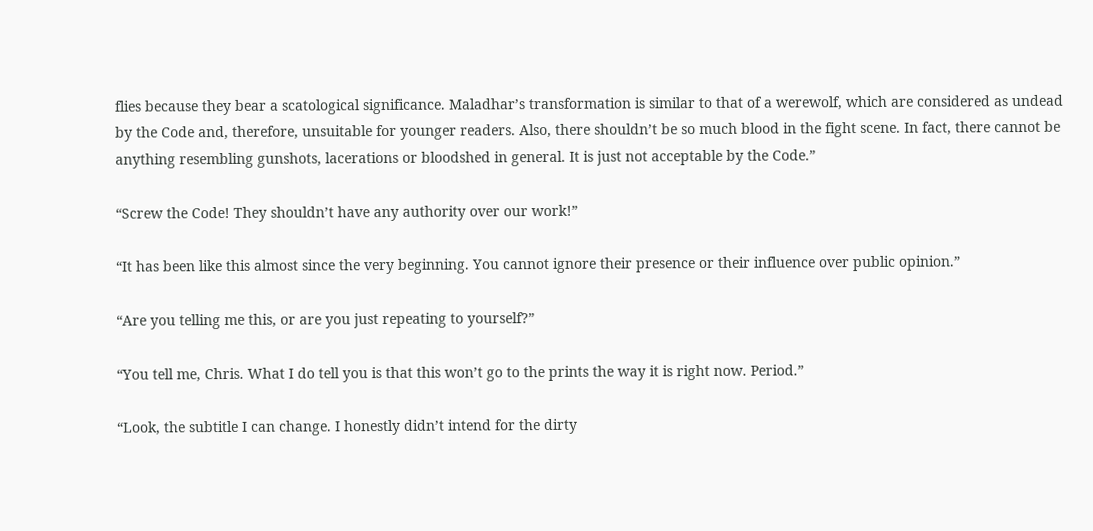flies because they bear a scatological significance. Maladhar’s transformation is similar to that of a werewolf, which are considered as undead by the Code and, therefore, unsuitable for younger readers. Also, there shouldn’t be so much blood in the fight scene. In fact, there cannot be anything resembling gunshots, lacerations or bloodshed in general. It is just not acceptable by the Code.”

“Screw the Code! They shouldn’t have any authority over our work!”

“It has been like this almost since the very beginning. You cannot ignore their presence or their influence over public opinion.”

“Are you telling me this, or are you just repeating to yourself?”

“You tell me, Chris. What I do tell you is that this won’t go to the prints the way it is right now. Period.”

“Look, the subtitle I can change. I honestly didn’t intend for the dirty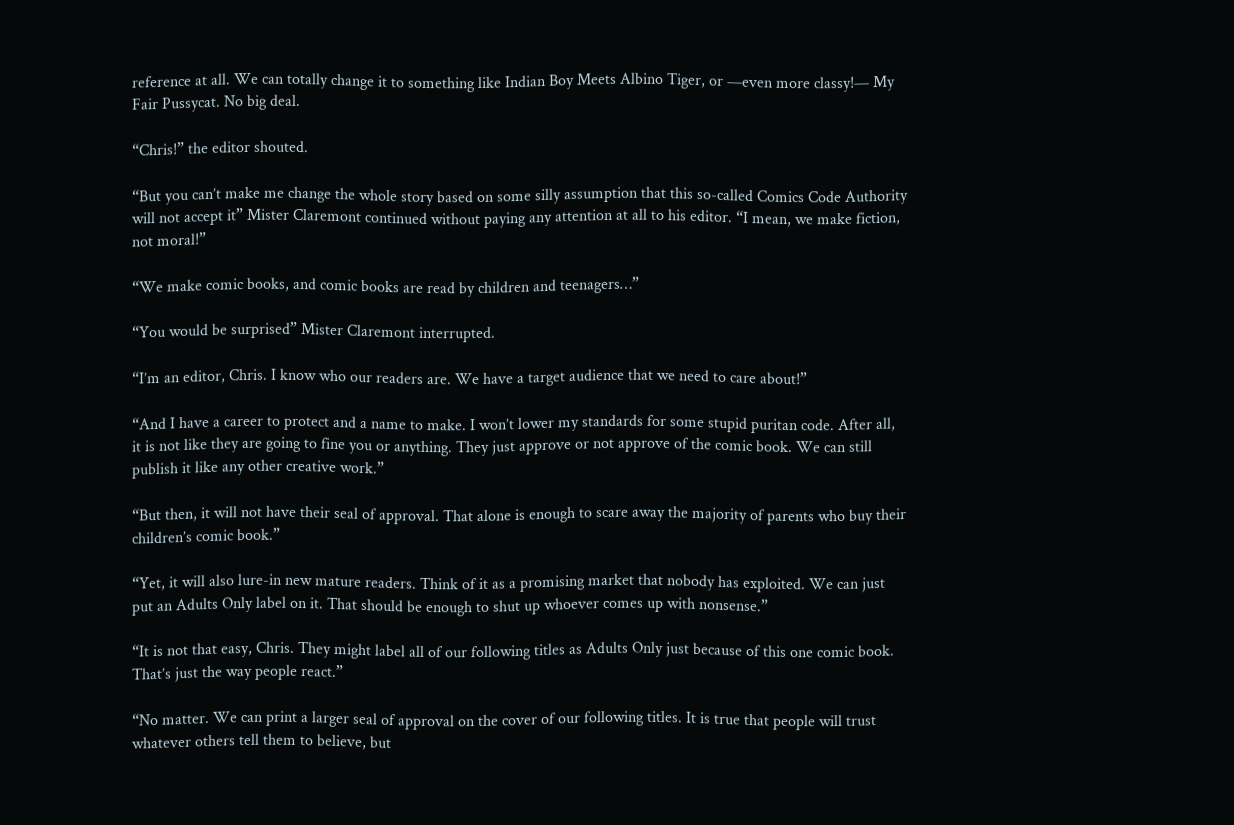reference at all. We can totally change it to something like Indian Boy Meets Albino Tiger, or —even more classy!— My Fair Pussycat. No big deal.

“Chris!” the editor shouted.

“But you can’t make me change the whole story based on some silly assumption that this so-called Comics Code Authority will not accept it” Mister Claremont continued without paying any attention at all to his editor. “I mean, we make fiction, not moral!”

“We make comic books, and comic books are read by children and teenagers…”

“You would be surprised” Mister Claremont interrupted.

“I’m an editor, Chris. I know who our readers are. We have a target audience that we need to care about!”

“And I have a career to protect and a name to make. I won’t lower my standards for some stupid puritan code. After all, it is not like they are going to fine you or anything. They just approve or not approve of the comic book. We can still publish it like any other creative work.”

“But then, it will not have their seal of approval. That alone is enough to scare away the majority of parents who buy their children’s comic book.”

“Yet, it will also lure-in new mature readers. Think of it as a promising market that nobody has exploited. We can just put an Adults Only label on it. That should be enough to shut up whoever comes up with nonsense.”

“It is not that easy, Chris. They might label all of our following titles as Adults Only just because of this one comic book. That’s just the way people react.”

“No matter. We can print a larger seal of approval on the cover of our following titles. It is true that people will trust whatever others tell them to believe, but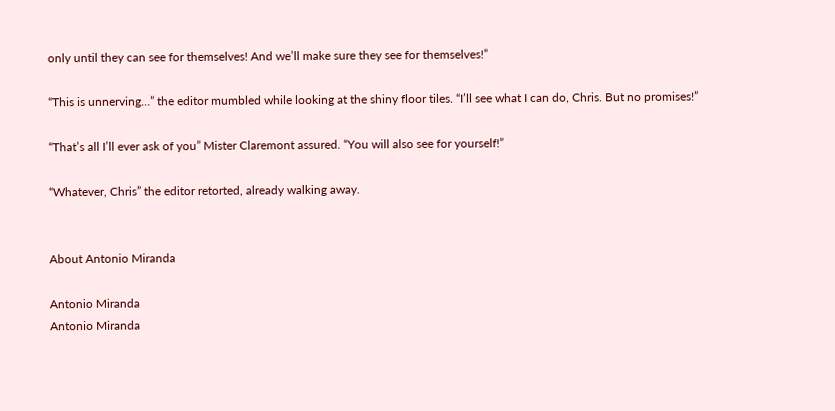only until they can see for themselves! And we’ll make sure they see for themselves!”

“This is unnerving…” the editor mumbled while looking at the shiny floor tiles. “I’ll see what I can do, Chris. But no promises!”

“That’s all I’ll ever ask of you” Mister Claremont assured. “You will also see for yourself!”

“Whatever, Chris” the editor retorted, already walking away.


About Antonio Miranda

Antonio Miranda
Antonio Miranda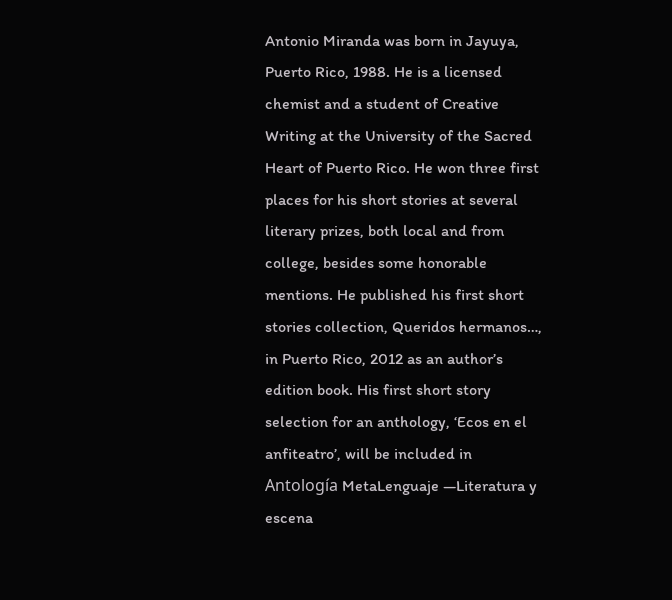Antonio Miranda was born in Jayuya, Puerto Rico, 1988. He is a licensed chemist and a student of Creative Writing at the University of the Sacred Heart of Puerto Rico. He won three first places for his short stories at several literary prizes, both local and from college, besides some honorable mentions. He published his first short stories collection, Queridos hermanos…, in Puerto Rico, 2012 as an author’s edition book. His first short story selection for an anthology, ‘Ecos en el anfiteatro’, will be included in Antología MetaLenguaje —Literatura y escena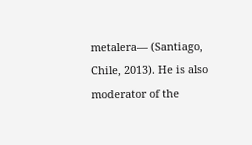metalera— (Santiago, Chile, 2013). He is also moderator of the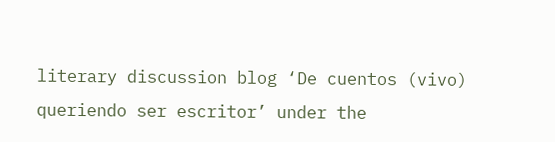literary discussion blog ‘De cuentos (vivo) queriendo ser escritor’ under the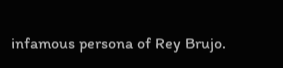infamous persona of Rey Brujo.